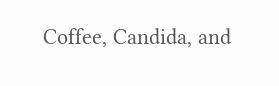Coffee, Candida, and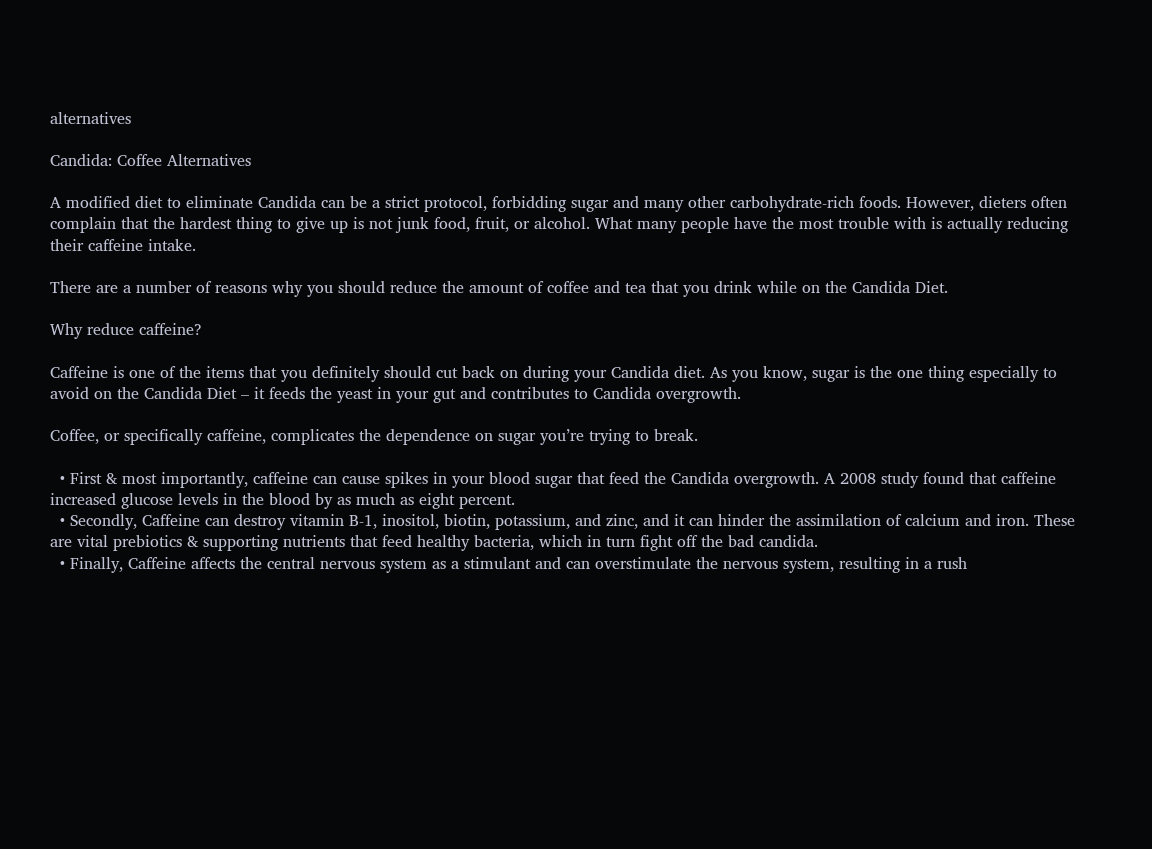alternatives

Candida: Coffee Alternatives

A modified diet to eliminate Candida can be a strict protocol, forbidding sugar and many other carbohydrate-rich foods. However, dieters often complain that the hardest thing to give up is not junk food, fruit, or alcohol. What many people have the most trouble with is actually reducing their caffeine intake.

There are a number of reasons why you should reduce the amount of coffee and tea that you drink while on the Candida Diet.

Why reduce caffeine?

Caffeine is one of the items that you definitely should cut back on during your Candida diet. As you know, sugar is the one thing especially to avoid on the Candida Diet – it feeds the yeast in your gut and contributes to Candida overgrowth.

Coffee, or specifically caffeine, complicates the dependence on sugar you’re trying to break.

  • First & most importantly, caffeine can cause spikes in your blood sugar that feed the Candida overgrowth. A 2008 study found that caffeine increased glucose levels in the blood by as much as eight percent.
  • Secondly, Caffeine can destroy vitamin B-1, inositol, biotin, potassium, and zinc, and it can hinder the assimilation of calcium and iron. These are vital prebiotics & supporting nutrients that feed healthy bacteria, which in turn fight off the bad candida.
  • Finally, Caffeine affects the central nervous system as a stimulant and can overstimulate the nervous system, resulting in a rush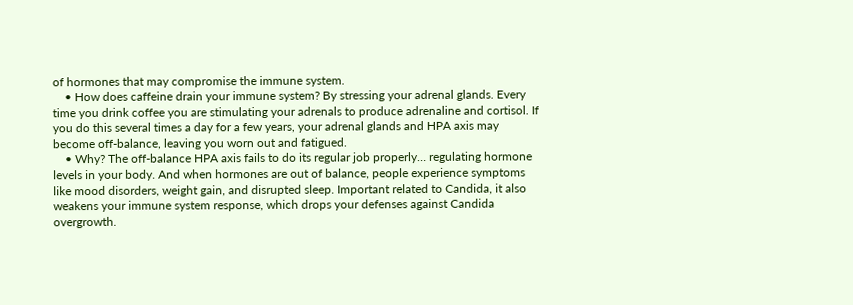of hormones that may compromise the immune system.
    • How does caffeine drain your immune system? By stressing your adrenal glands. Every time you drink coffee you are stimulating your adrenals to produce adrenaline and cortisol. If you do this several times a day for a few years, your adrenal glands and HPA axis may become off-balance, leaving you worn out and fatigued.
    • Why? The off-balance HPA axis fails to do its regular job properly… regulating hormone levels in your body. And when hormones are out of balance, people experience symptoms like mood disorders, weight gain, and disrupted sleep. Important related to Candida, it also weakens your immune system response, which drops your defenses against Candida overgrowth.